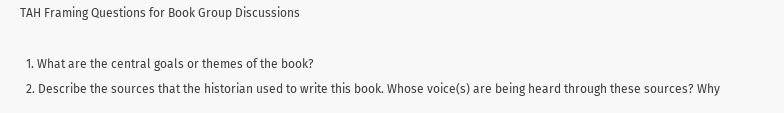TAH Framing Questions for Book Group Discussions

  1. What are the central goals or themes of the book?
  2. Describe the sources that the historian used to write this book. Whose voice(s) are being heard through these sources? Why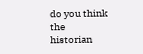do you think the historian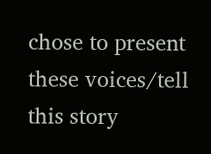chose to present these voices/tell this story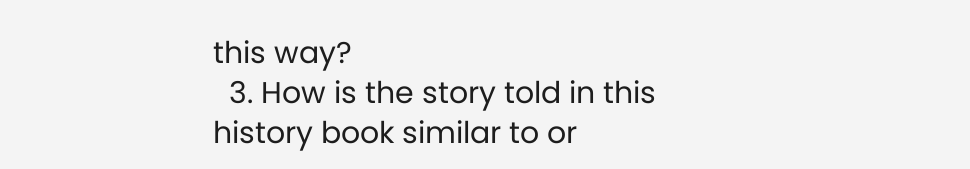this way?
  3. How is the story told in this history book similar to or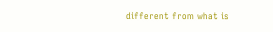different from what is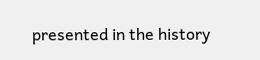presented in the history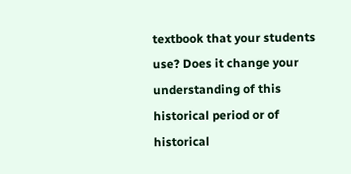textbook that your students use? Does it change your understanding of this historical period or of historical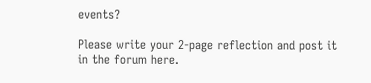events?

Please write your 2-page reflection and post it in the forum here.